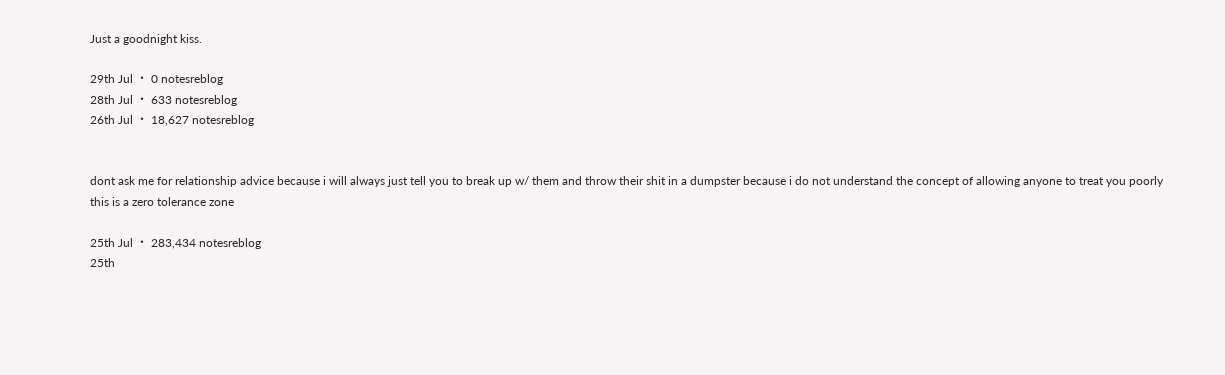Just a goodnight kiss.

29th Jul ・ 0 notesreblog
28th Jul ・ 633 notesreblog
26th Jul ・ 18,627 notesreblog


dont ask me for relationship advice because i will always just tell you to break up w/ them and throw their shit in a dumpster because i do not understand the concept of allowing anyone to treat you poorly this is a zero tolerance zone

25th Jul ・ 283,434 notesreblog
25th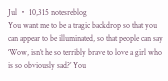Jul ・ 10,315 notesreblog
You want me to be a tragic backdrop so that you can appear to be illuminated, so that people can say ‘Wow, isn’t he so terribly brave to love a girl who is so obviously sad?’ You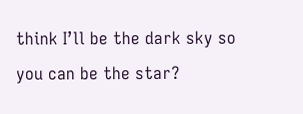think I’ll be the dark sky so you can be the star?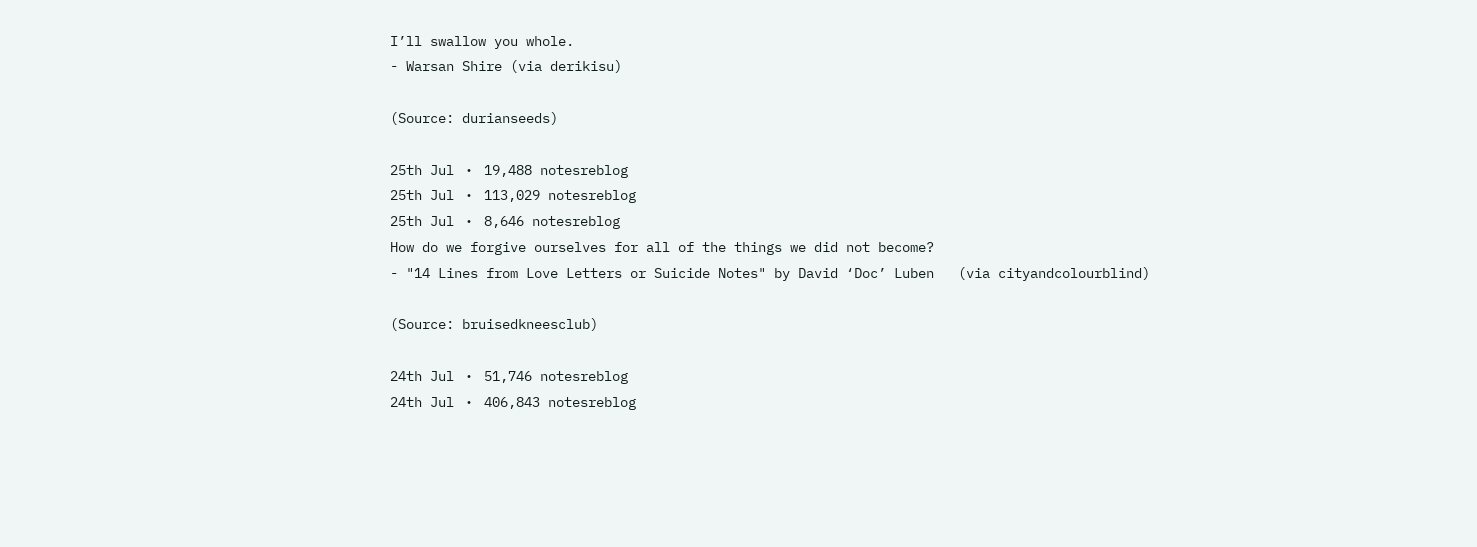I’ll swallow you whole.
- Warsan Shire (via derikisu)

(Source: durianseeds)

25th Jul ・ 19,488 notesreblog
25th Jul ・ 113,029 notesreblog
25th Jul ・ 8,646 notesreblog
How do we forgive ourselves for all of the things we did not become?
- "14 Lines from Love Letters or Suicide Notes" by David ‘Doc’ Luben   (via cityandcolourblind)

(Source: bruisedkneesclub)

24th Jul ・ 51,746 notesreblog
24th Jul ・ 406,843 notesreblog